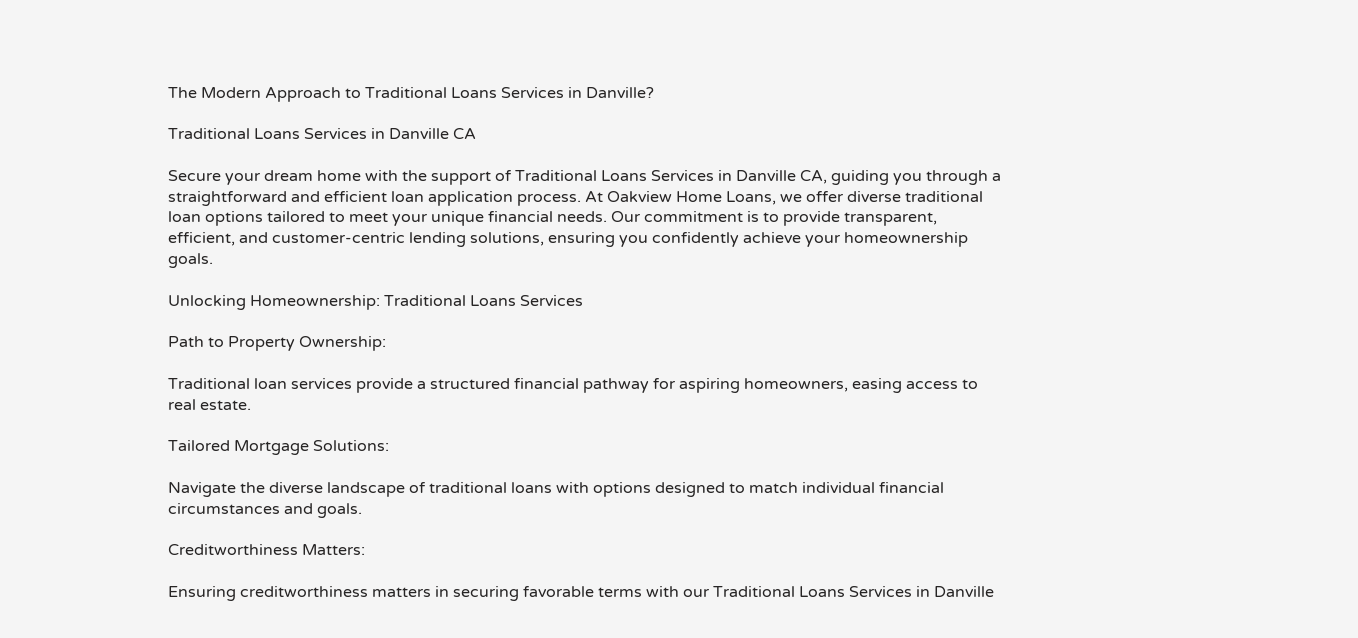The Modern Approach to Traditional Loans Services in Danville?

Traditional Loans Services in Danville CA

Secure your dream home with the support of Traditional Loans Services in Danville CA, guiding you through a straightforward and efficient loan application process. At Oakview Home Loans, we offer diverse traditional loan options tailored to meet your unique financial needs. Our commitment is to provide transparent, efficient, and customer-centric lending solutions, ensuring you confidently achieve your homeownership goals.

Unlocking Homeownership: Traditional Loans Services

Path to Property Ownership:

Traditional loan services provide a structured financial pathway for aspiring homeowners, easing access to real estate.

Tailored Mortgage Solutions:

Navigate the diverse landscape of traditional loans with options designed to match individual financial circumstances and goals.

Creditworthiness Matters:

Ensuring creditworthiness matters in securing favorable terms with our Traditional Loans Services in Danville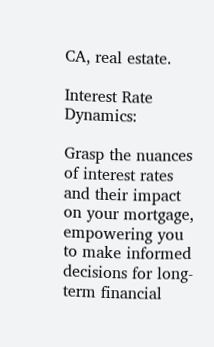CA, real estate.

Interest Rate Dynamics:

Grasp the nuances of interest rates and their impact on your mortgage, empowering you to make informed decisions for long-term financial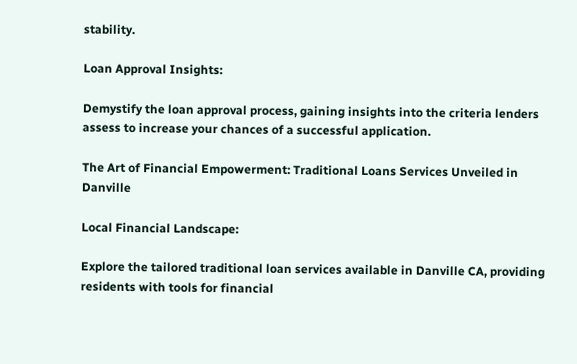stability.

Loan Approval Insights:

Demystify the loan approval process, gaining insights into the criteria lenders assess to increase your chances of a successful application.

The Art of Financial Empowerment: Traditional Loans Services Unveiled in Danville

Local Financial Landscape:

Explore the tailored traditional loan services available in Danville CA, providing residents with tools for financial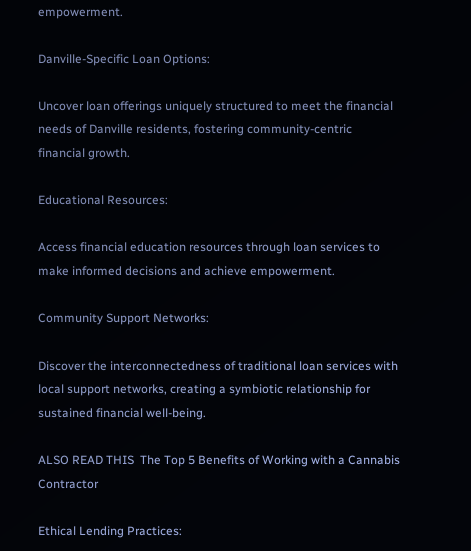empowerment.

Danville-Specific Loan Options:

Uncover loan offerings uniquely structured to meet the financial needs of Danville residents, fostering community-centric financial growth.

Educational Resources:

Access financial education resources through loan services to make informed decisions and achieve empowerment.

Community Support Networks:

Discover the interconnectedness of traditional loan services with local support networks, creating a symbiotic relationship for sustained financial well-being.

ALSO READ THIS  The Top 5 Benefits of Working with a Cannabis Contractor

Ethical Lending Practices: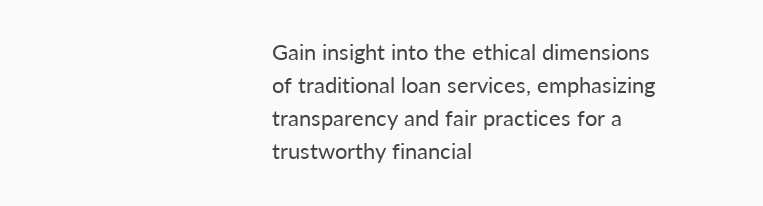Gain insight into the ethical dimensions of traditional loan services, emphasizing transparency and fair practices for a trustworthy financial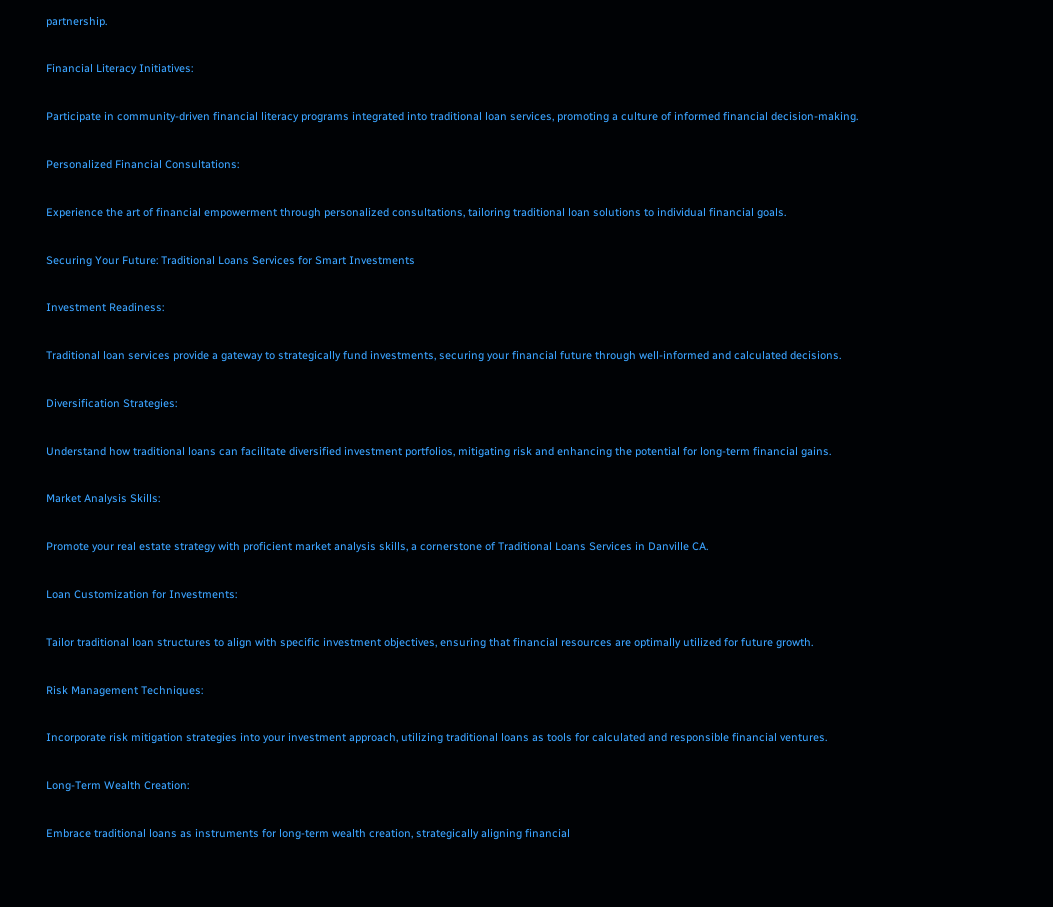partnership.

Financial Literacy Initiatives:

Participate in community-driven financial literacy programs integrated into traditional loan services, promoting a culture of informed financial decision-making.

Personalized Financial Consultations:

Experience the art of financial empowerment through personalized consultations, tailoring traditional loan solutions to individual financial goals.

Securing Your Future: Traditional Loans Services for Smart Investments

Investment Readiness:

Traditional loan services provide a gateway to strategically fund investments, securing your financial future through well-informed and calculated decisions.

Diversification Strategies:

Understand how traditional loans can facilitate diversified investment portfolios, mitigating risk and enhancing the potential for long-term financial gains.

Market Analysis Skills:

Promote your real estate strategy with proficient market analysis skills, a cornerstone of Traditional Loans Services in Danville CA.

Loan Customization for Investments:

Tailor traditional loan structures to align with specific investment objectives, ensuring that financial resources are optimally utilized for future growth.

Risk Management Techniques:

Incorporate risk mitigation strategies into your investment approach, utilizing traditional loans as tools for calculated and responsible financial ventures.

Long-Term Wealth Creation:

Embrace traditional loans as instruments for long-term wealth creation, strategically aligning financial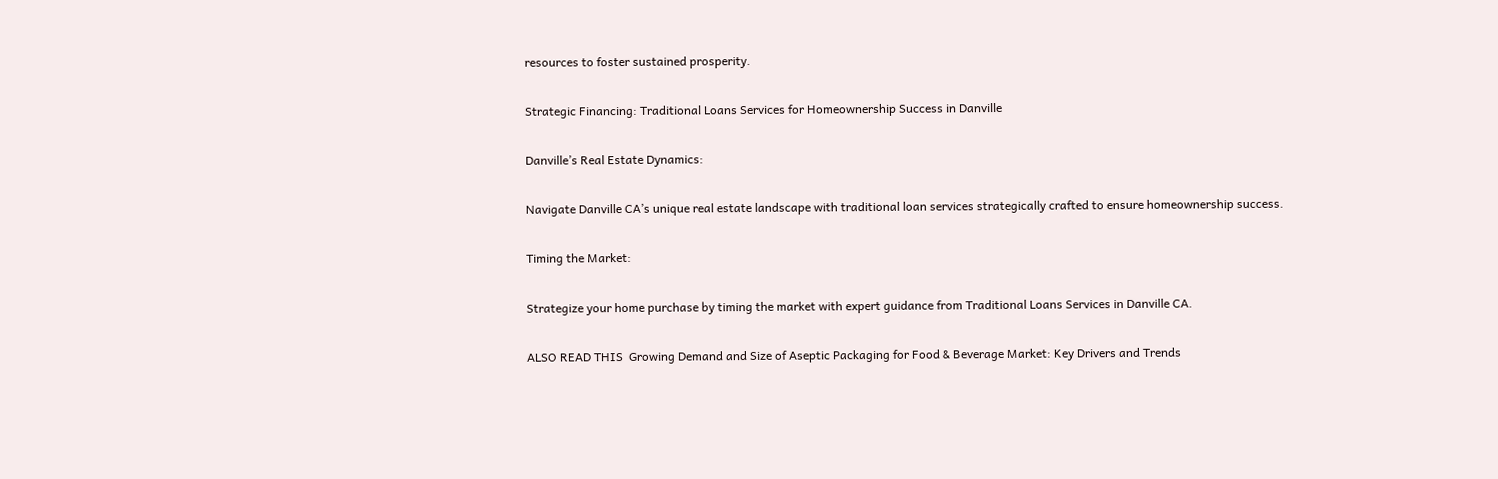resources to foster sustained prosperity.

Strategic Financing: Traditional Loans Services for Homeownership Success in Danville

Danville’s Real Estate Dynamics:

Navigate Danville CA’s unique real estate landscape with traditional loan services strategically crafted to ensure homeownership success.

Timing the Market:

Strategize your home purchase by timing the market with expert guidance from Traditional Loans Services in Danville CA.

ALSO READ THIS  Growing Demand and Size of Aseptic Packaging for Food & Beverage Market: Key Drivers and Trends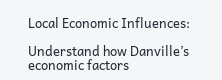Local Economic Influences:

Understand how Danville’s economic factors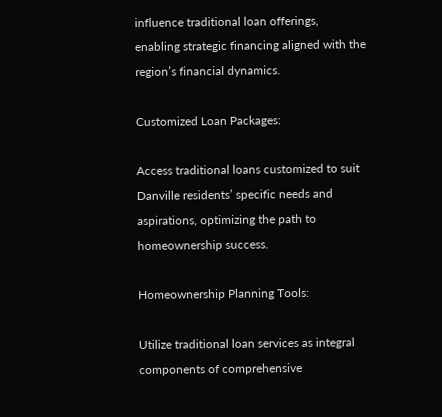influence traditional loan offerings, enabling strategic financing aligned with the region’s financial dynamics.

Customized Loan Packages:

Access traditional loans customized to suit Danville residents’ specific needs and aspirations, optimizing the path to homeownership success.

Homeownership Planning Tools:

Utilize traditional loan services as integral components of comprehensive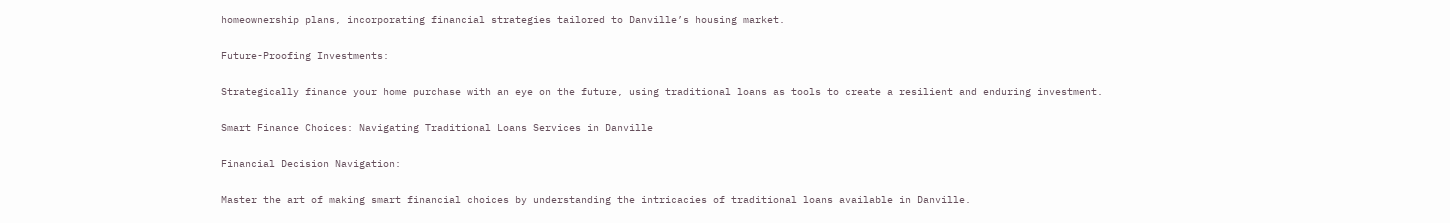homeownership plans, incorporating financial strategies tailored to Danville’s housing market.

Future-Proofing Investments:

Strategically finance your home purchase with an eye on the future, using traditional loans as tools to create a resilient and enduring investment.

Smart Finance Choices: Navigating Traditional Loans Services in Danville

Financial Decision Navigation:

Master the art of making smart financial choices by understanding the intricacies of traditional loans available in Danville.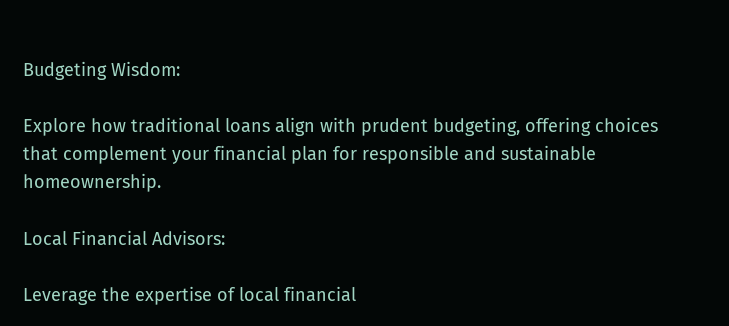Budgeting Wisdom:

Explore how traditional loans align with prudent budgeting, offering choices that complement your financial plan for responsible and sustainable homeownership.

Local Financial Advisors:

Leverage the expertise of local financial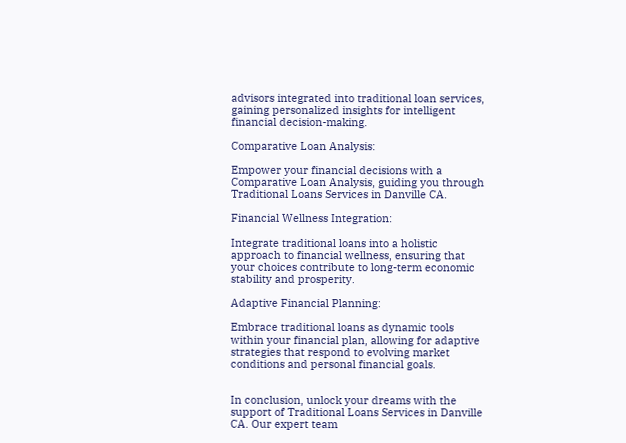advisors integrated into traditional loan services, gaining personalized insights for intelligent financial decision-making.

Comparative Loan Analysis:

Empower your financial decisions with a Comparative Loan Analysis, guiding you through Traditional Loans Services in Danville CA.

Financial Wellness Integration:

Integrate traditional loans into a holistic approach to financial wellness, ensuring that your choices contribute to long-term economic stability and prosperity.

Adaptive Financial Planning:

Embrace traditional loans as dynamic tools within your financial plan, allowing for adaptive strategies that respond to evolving market conditions and personal financial goals.


In conclusion, unlock your dreams with the support of Traditional Loans Services in Danville CA. Our expert team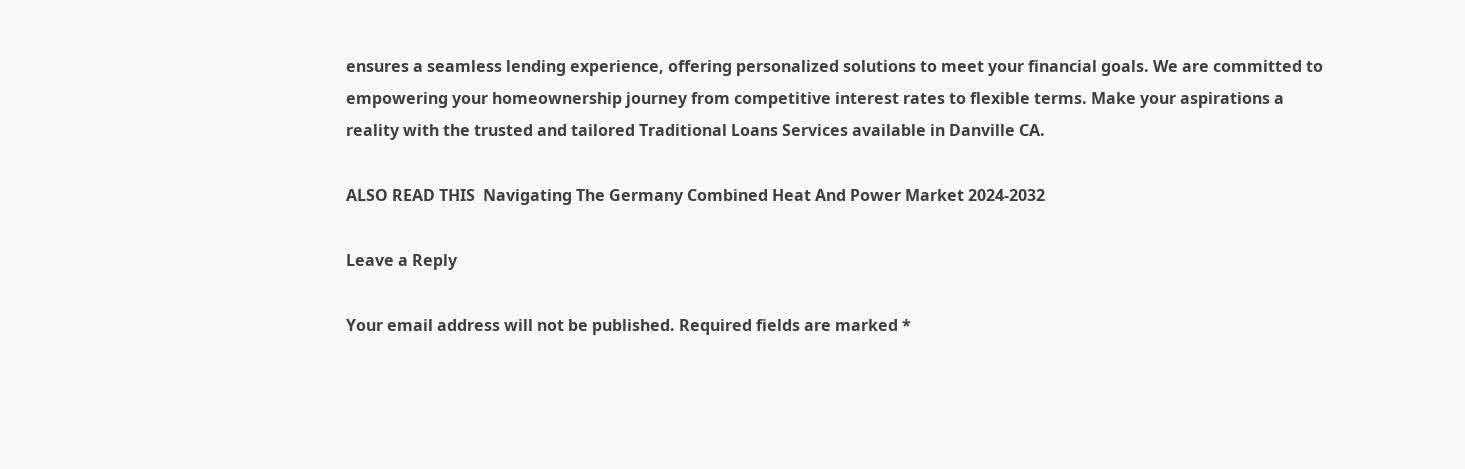ensures a seamless lending experience, offering personalized solutions to meet your financial goals. We are committed to empowering your homeownership journey from competitive interest rates to flexible terms. Make your aspirations a reality with the trusted and tailored Traditional Loans Services available in Danville CA.

ALSO READ THIS  Navigating The Germany Combined Heat And Power Market 2024-2032

Leave a Reply

Your email address will not be published. Required fields are marked *